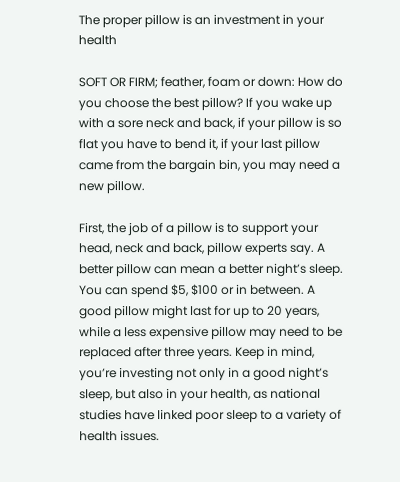The proper pillow is an investment in your health

SOFT OR FIRM; feather, foam or down: How do you choose the best pillow? If you wake up with a sore neck and back, if your pillow is so flat you have to bend it, if your last pillow came from the bargain bin, you may need a new pillow.

First, the job of a pillow is to support your head, neck and back, pillow experts say. A better pillow can mean a better night’s sleep. You can spend $5, $100 or in between. A good pillow might last for up to 20 years, while a less expensive pillow may need to be replaced after three years. Keep in mind, you’re investing not only in a good night’s sleep, but also in your health, as national studies have linked poor sleep to a variety of health issues.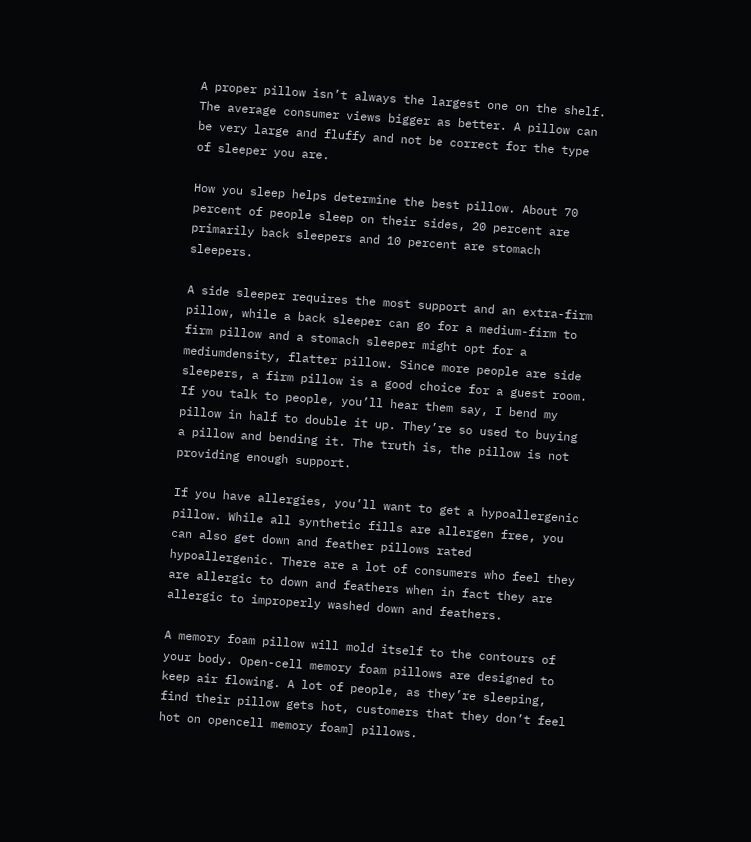A proper pillow isn’t always the largest one on the shelf. The average consumer views bigger as better. A pillow can be very large and fluffy and not be correct for the type of sleeper you are.

How you sleep helps determine the best pillow. About 70 percent of people sleep on their sides, 20 percent are primarily back sleepers and 10 percent are stomach sleepers.

A side sleeper requires the most support and an extra-firm pillow, while a back sleeper can go for a medium-firm to firm pillow and a stomach sleeper might opt for a mediumdensity, flatter pillow. Since more people are side sleepers, a firm pillow is a good choice for a guest room. If you talk to people, you’ll hear them say, I bend my pillow in half to double it up. They’re so used to buying a pillow and bending it. The truth is, the pillow is not providing enough support.

If you have allergies, you’ll want to get a hypoallergenic pillow. While all synthetic fills are allergen free, you can also get down and feather pillows rated hypoallergenic. There are a lot of consumers who feel they are allergic to down and feathers when in fact they are allergic to improperly washed down and feathers.

A memory foam pillow will mold itself to the contours of your body. Open-cell memory foam pillows are designed to keep air flowing. A lot of people, as they’re sleeping, find their pillow gets hot, customers that they don’t feel hot on opencell memory foam] pillows.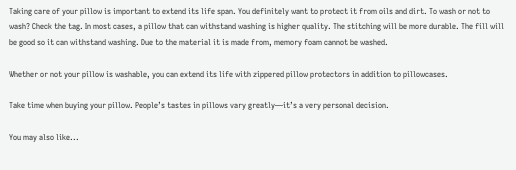Taking care of your pillow is important to extend its life span. You definitely want to protect it from oils and dirt. To wash or not to wash? Check the tag. In most cases, a pillow that can withstand washing is higher quality. The stitching will be more durable. The fill will be good so it can withstand washing. Due to the material it is made from, memory foam cannot be washed.

Whether or not your pillow is washable, you can extend its life with zippered pillow protectors in addition to pillowcases.

Take time when buying your pillow. People’s tastes in pillows vary greatly—it’s a very personal decision.

You may also like...